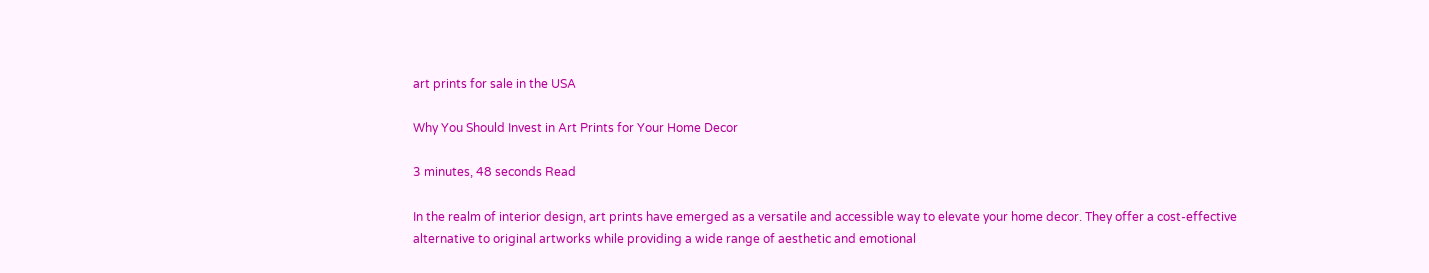art prints for sale in the USA

Why You Should Invest in Art Prints for Your Home Decor

3 minutes, 48 seconds Read

In the realm of interior design, art prints have emerged as a versatile and accessible way to elevate your home decor. They offer a cost-effective alternative to original artworks while providing a wide range of aesthetic and emotional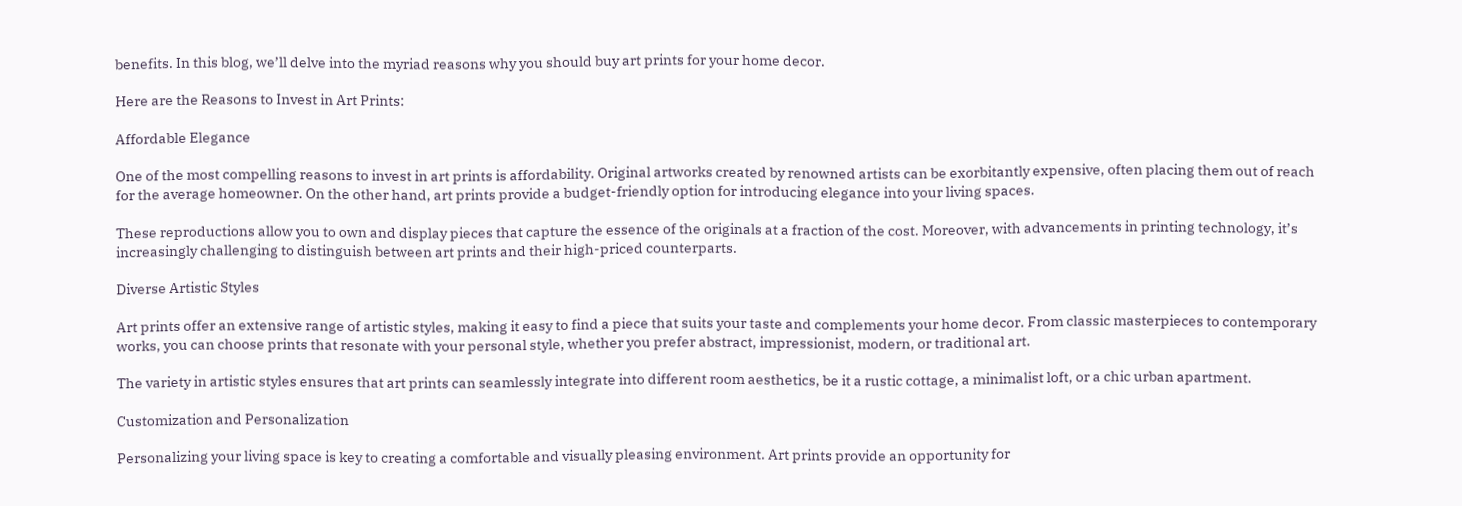benefits. In this blog, we’ll delve into the myriad reasons why you should buy art prints for your home decor.

Here are the Reasons to Invest in Art Prints:

Affordable Elegance

One of the most compelling reasons to invest in art prints is affordability. Original artworks created by renowned artists can be exorbitantly expensive, often placing them out of reach for the average homeowner. On the other hand, art prints provide a budget-friendly option for introducing elegance into your living spaces.

These reproductions allow you to own and display pieces that capture the essence of the originals at a fraction of the cost. Moreover, with advancements in printing technology, it’s increasingly challenging to distinguish between art prints and their high-priced counterparts.

Diverse Artistic Styles

Art prints offer an extensive range of artistic styles, making it easy to find a piece that suits your taste and complements your home decor. From classic masterpieces to contemporary works, you can choose prints that resonate with your personal style, whether you prefer abstract, impressionist, modern, or traditional art.

The variety in artistic styles ensures that art prints can seamlessly integrate into different room aesthetics, be it a rustic cottage, a minimalist loft, or a chic urban apartment.

Customization and Personalization

Personalizing your living space is key to creating a comfortable and visually pleasing environment. Art prints provide an opportunity for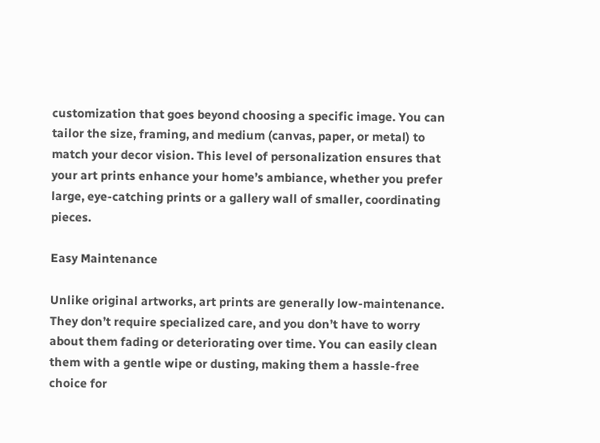customization that goes beyond choosing a specific image. You can tailor the size, framing, and medium (canvas, paper, or metal) to match your decor vision. This level of personalization ensures that your art prints enhance your home’s ambiance, whether you prefer large, eye-catching prints or a gallery wall of smaller, coordinating pieces.

Easy Maintenance

Unlike original artworks, art prints are generally low-maintenance. They don’t require specialized care, and you don’t have to worry about them fading or deteriorating over time. You can easily clean them with a gentle wipe or dusting, making them a hassle-free choice for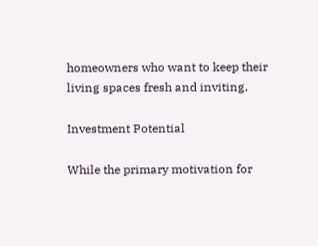homeowners who want to keep their living spaces fresh and inviting.

Investment Potential

While the primary motivation for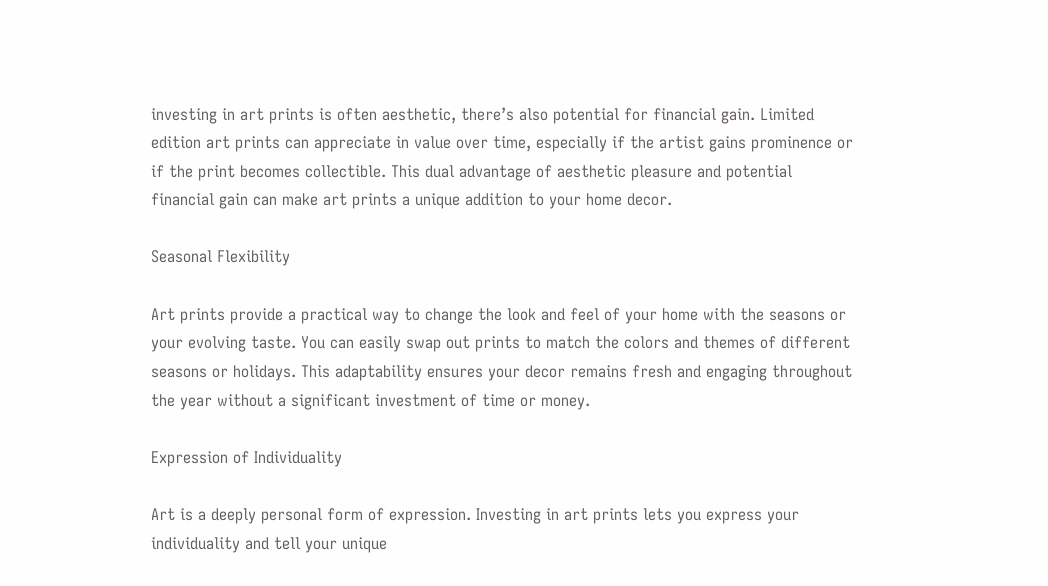investing in art prints is often aesthetic, there’s also potential for financial gain. Limited edition art prints can appreciate in value over time, especially if the artist gains prominence or if the print becomes collectible. This dual advantage of aesthetic pleasure and potential financial gain can make art prints a unique addition to your home decor.

Seasonal Flexibility

Art prints provide a practical way to change the look and feel of your home with the seasons or your evolving taste. You can easily swap out prints to match the colors and themes of different seasons or holidays. This adaptability ensures your decor remains fresh and engaging throughout the year without a significant investment of time or money.

Expression of Individuality

Art is a deeply personal form of expression. Investing in art prints lets you express your individuality and tell your unique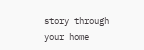story through your home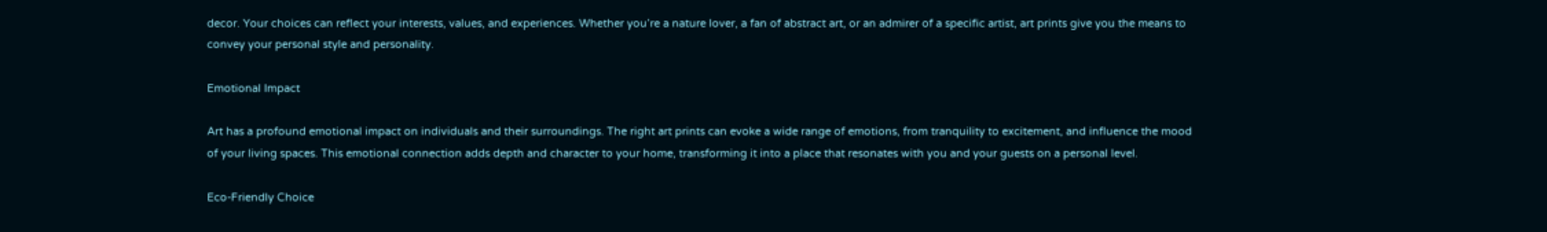decor. Your choices can reflect your interests, values, and experiences. Whether you’re a nature lover, a fan of abstract art, or an admirer of a specific artist, art prints give you the means to convey your personal style and personality.

Emotional Impact

Art has a profound emotional impact on individuals and their surroundings. The right art prints can evoke a wide range of emotions, from tranquility to excitement, and influence the mood of your living spaces. This emotional connection adds depth and character to your home, transforming it into a place that resonates with you and your guests on a personal level.

Eco-Friendly Choice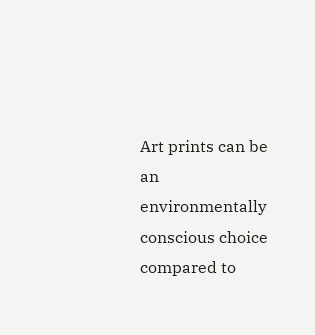Art prints can be an environmentally conscious choice compared to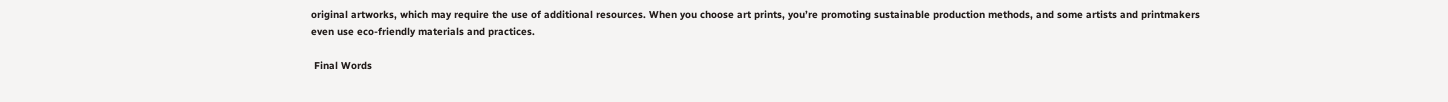original artworks, which may require the use of additional resources. When you choose art prints, you’re promoting sustainable production methods, and some artists and printmakers even use eco-friendly materials and practices.

 Final Words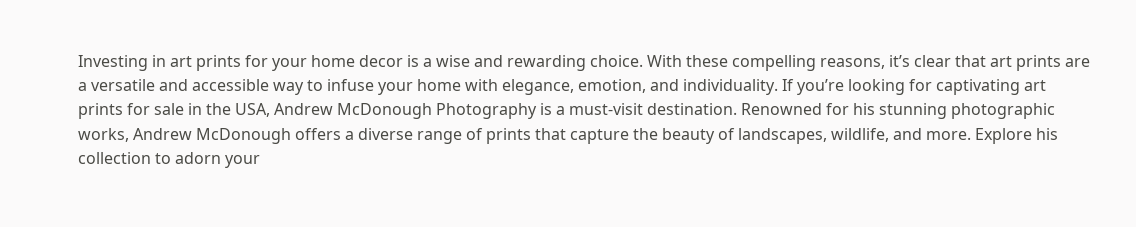Investing in art prints for your home decor is a wise and rewarding choice. With these compelling reasons, it’s clear that art prints are a versatile and accessible way to infuse your home with elegance, emotion, and individuality. If you’re looking for captivating art prints for sale in the USA, Andrew McDonough Photography is a must-visit destination. Renowned for his stunning photographic works, Andrew McDonough offers a diverse range of prints that capture the beauty of landscapes, wildlife, and more. Explore his collection to adorn your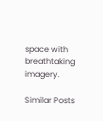space with breathtaking imagery.

Similar Posts